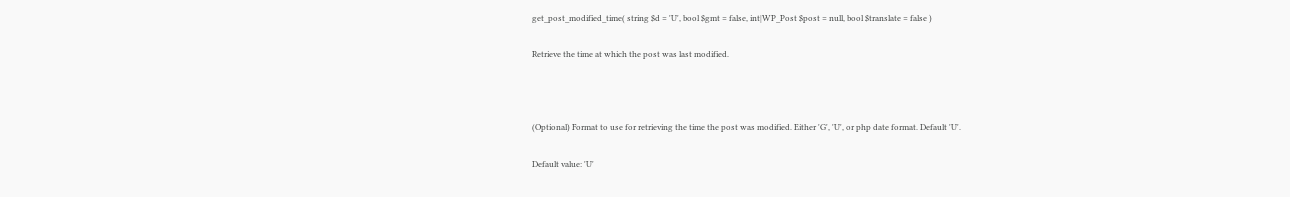get_post_modified_time( string $d = 'U', bool $gmt = false, int|WP_Post $post = null, bool $translate = false )

Retrieve the time at which the post was last modified.



(Optional) Format to use for retrieving the time the post was modified. Either 'G', 'U', or php date format. Default 'U'.

Default value: 'U'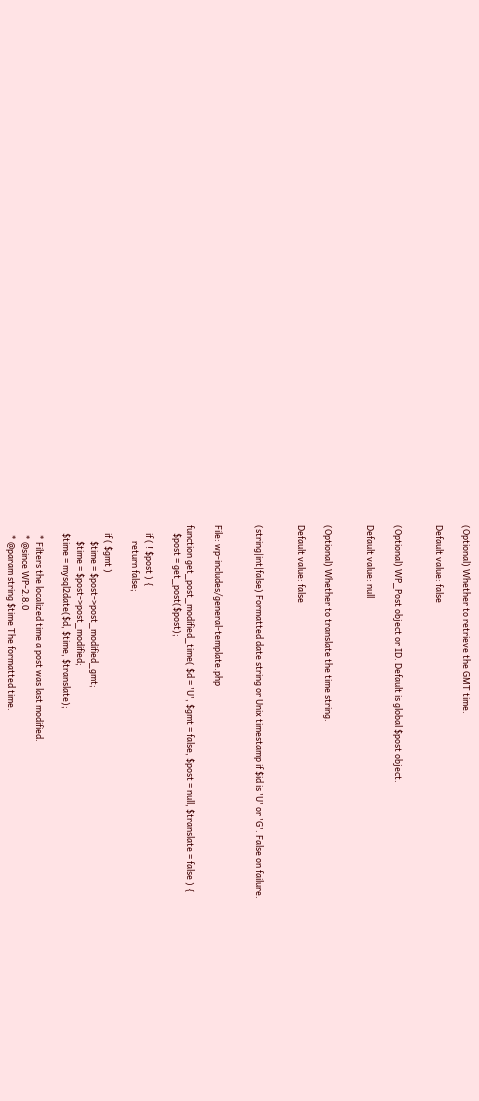(Optional) Whether to retrieve the GMT time.

Default value: false


(Optional) WP_Post object or ID. Default is global $post object.

Default value: null


(Optional) Whether to translate the time string.

Default value: false


(string|int|false) Formatted date string or Unix timestamp if $id is 'U' or 'G'. False on failure.


File: wp-includes/general-template.php

function get_post_modified_time( $d = 'U', $gmt = false, $post = null, $translate = false ) {
    $post = get_post($post);

    if ( ! $post ) {
        return false;

    if ( $gmt )
        $time = $post->post_modified_gmt;
        $time = $post->post_modified;
    $time = mysql2date($d, $time, $translate);

     * Filters the localized time a post was last modified.
     * @since WP-2.8.0
     * @param string $time The formatted time.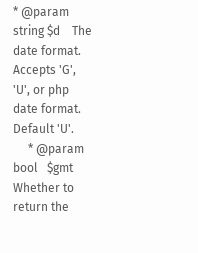* @param string $d    The date format. Accepts 'G', 'U', or php date format. Default 'U'.
     * @param bool   $gmt  Whether to return the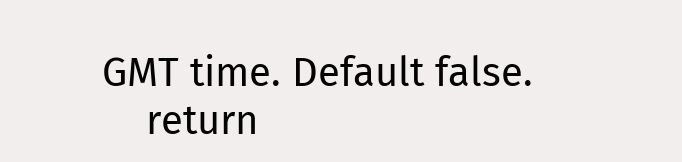GMT time. Default false.
    return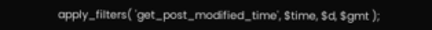apply_filters( 'get_post_modified_time', $time, $d, $gmt );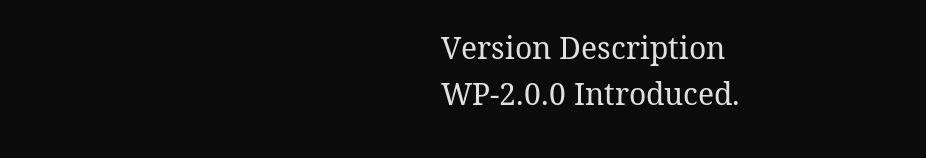Version Description
WP-2.0.0 Introduced.